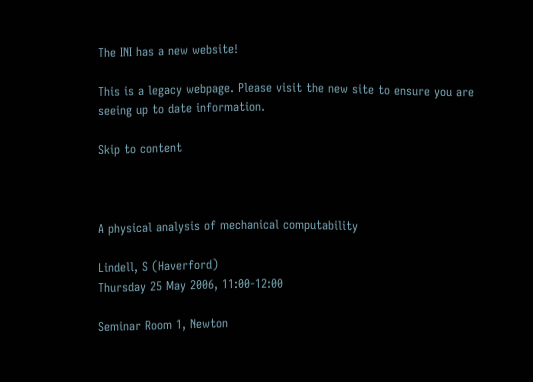The INI has a new website!

This is a legacy webpage. Please visit the new site to ensure you are seeing up to date information.

Skip to content



A physical analysis of mechanical computability

Lindell, S (Haverford)
Thursday 25 May 2006, 11:00-12:00

Seminar Room 1, Newton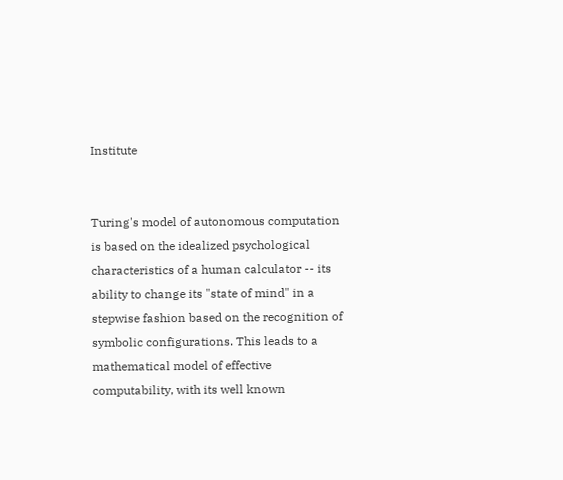Institute


Turing's model of autonomous computation is based on the idealized psychological characteristics of a human calculator -- its ability to change its "state of mind" in a stepwise fashion based on the recognition of symbolic configurations. This leads to a mathematical model of effective computability, with its well known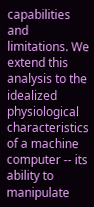capabilities and limitations. We extend this analysis to the idealized physiological characteristics of a machine computer -- its ability to manipulate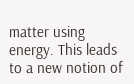matter using energy. This leads to a new notion of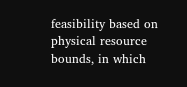feasibility based on physical resource bounds, in which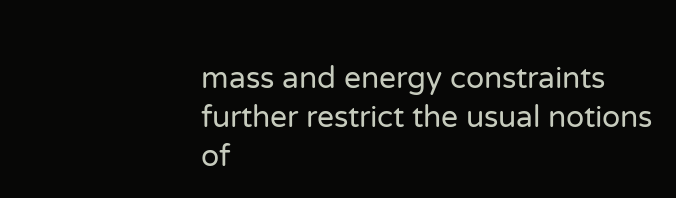mass and energy constraints further restrict the usual notions of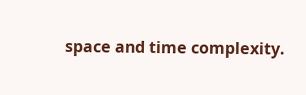space and time complexity.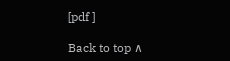[pdf ]

Back to top ∧